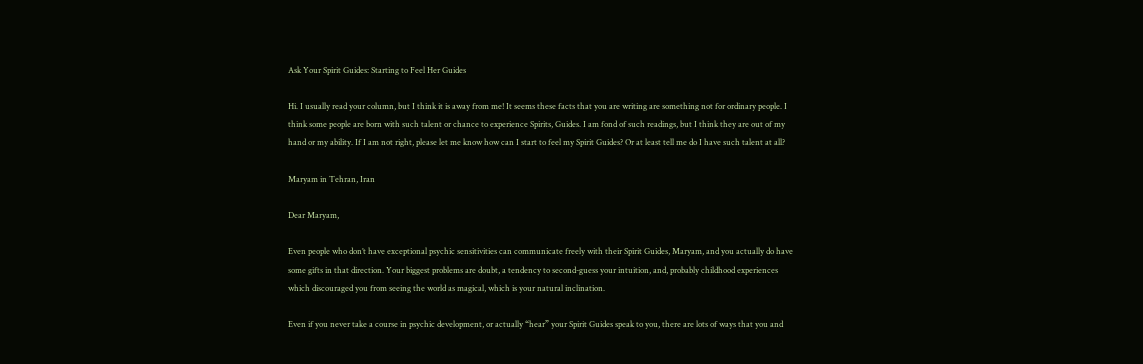Ask Your Spirit Guides: Starting to Feel Her Guides

Hi. I usually read your column, but I think it is away from me! It seems these facts that you are writing are something not for ordinary people. I think some people are born with such talent or chance to experience Spirits, Guides. I am fond of such readings, but I think they are out of my hand or my ability. If I am not right, please let me know how can I start to feel my Spirit Guides? Or at least tell me do I have such talent at all?

Maryam in Tehran, Iran

Dear Maryam,

Even people who don’t have exceptional psychic sensitivities can communicate freely with their Spirit Guides, Maryam, and you actually do have some gifts in that direction. Your biggest problems are doubt, a tendency to second-guess your intuition, and, probably childhood experiences which discouraged you from seeing the world as magical, which is your natural inclination.

Even if you never take a course in psychic development, or actually “hear” your Spirit Guides speak to you, there are lots of ways that you and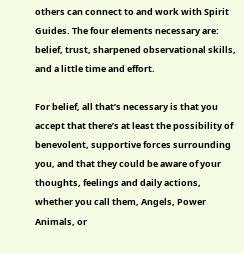others can connect to and work with Spirit Guides. The four elements necessary are: belief, trust, sharpened observational skills, and a little time and effort.

For belief, all that’s necessary is that you accept that there’s at least the possibility of benevolent, supportive forces surrounding you, and that they could be aware of your thoughts, feelings and daily actions, whether you call them, Angels, Power Animals, or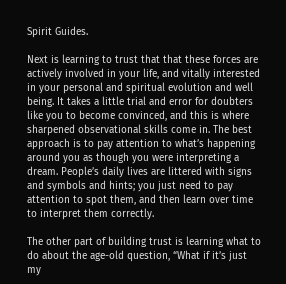Spirit Guides.

Next is learning to trust that that these forces are actively involved in your life, and vitally interested in your personal and spiritual evolution and well being. It takes a little trial and error for doubters like you to become convinced, and this is where sharpened observational skills come in. The best approach is to pay attention to what’s happening around you as though you were interpreting a dream. People’s daily lives are littered with signs and symbols and hints; you just need to pay attention to spot them, and then learn over time to interpret them correctly.

The other part of building trust is learning what to do about the age-old question, “What if it’s just my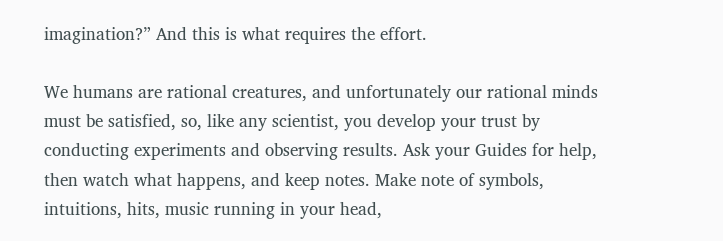imagination?” And this is what requires the effort.

We humans are rational creatures, and unfortunately our rational minds must be satisfied, so, like any scientist, you develop your trust by conducting experiments and observing results. Ask your Guides for help, then watch what happens, and keep notes. Make note of symbols, intuitions, hits, music running in your head,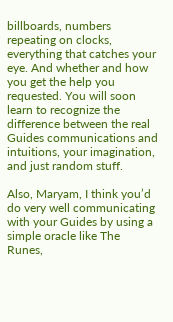billboards, numbers repeating on clocks, everything that catches your eye. And whether and how you get the help you requested. You will soon learn to recognize the difference between the real Guides communications and intuitions, your imagination, and just random stuff.

Also, Maryam, I think you’d do very well communicating with your Guides by using a simple oracle like The Runes,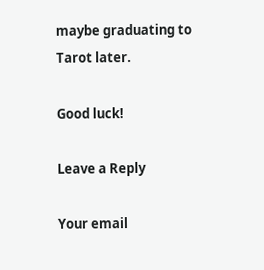maybe graduating to Tarot later.

Good luck!

Leave a Reply

Your email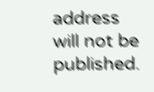address will not be published.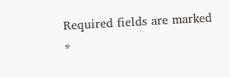Required fields are marked *